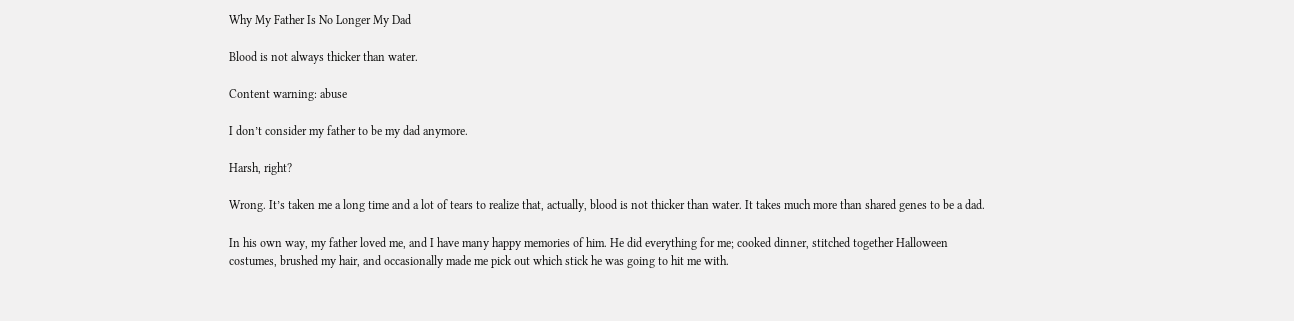Why My Father Is No Longer My Dad

Blood is not always thicker than water.

Content warning: abuse

I don’t consider my father to be my dad anymore.

Harsh, right?

Wrong. It’s taken me a long time and a lot of tears to realize that, actually, blood is not thicker than water. It takes much more than shared genes to be a dad.

In his own way, my father loved me, and I have many happy memories of him. He did everything for me; cooked dinner, stitched together Halloween costumes, brushed my hair, and occasionally made me pick out which stick he was going to hit me with.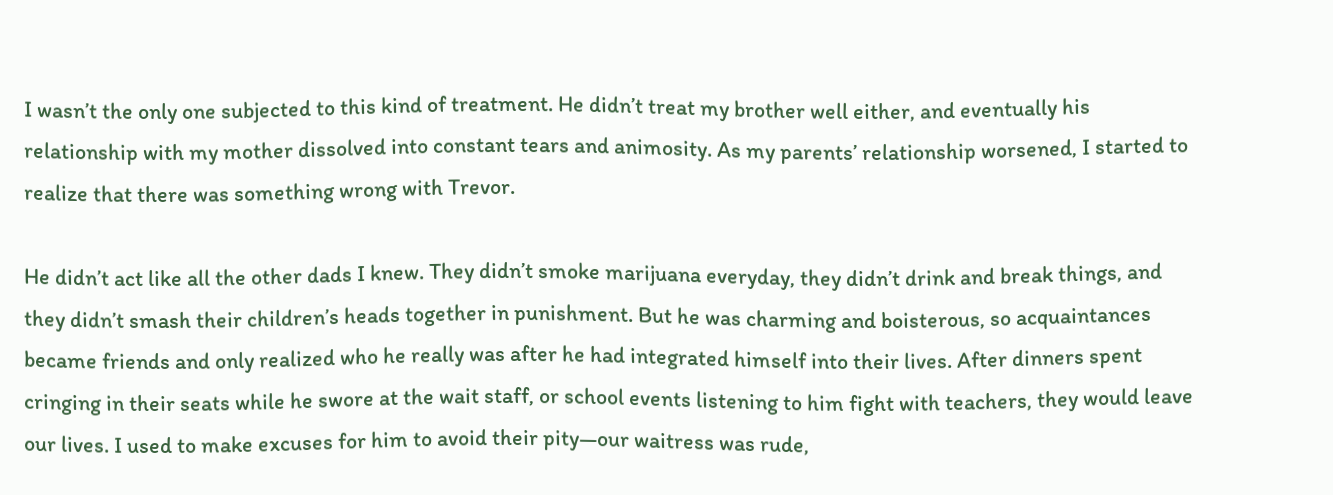I wasn’t the only one subjected to this kind of treatment. He didn’t treat my brother well either, and eventually his relationship with my mother dissolved into constant tears and animosity. As my parents’ relationship worsened, I started to realize that there was something wrong with Trevor.

He didn’t act like all the other dads I knew. They didn’t smoke marijuana everyday, they didn’t drink and break things, and they didn’t smash their children’s heads together in punishment. But he was charming and boisterous, so acquaintances became friends and only realized who he really was after he had integrated himself into their lives. After dinners spent cringing in their seats while he swore at the wait staff, or school events listening to him fight with teachers, they would leave our lives. I used to make excuses for him to avoid their pity—our waitress was rude,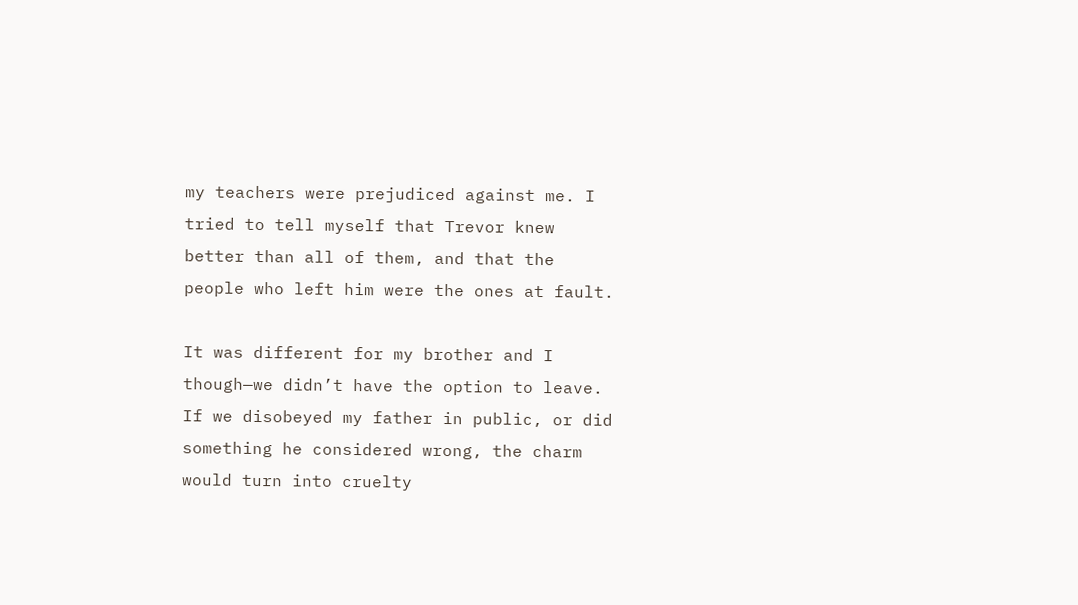my teachers were prejudiced against me. I tried to tell myself that Trevor knew better than all of them, and that the people who left him were the ones at fault.

It was different for my brother and I though—we didn’t have the option to leave. If we disobeyed my father in public, or did something he considered wrong, the charm would turn into cruelty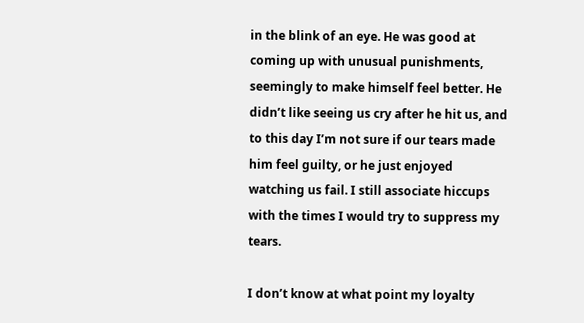in the blink of an eye. He was good at coming up with unusual punishments, seemingly to make himself feel better. He didn’t like seeing us cry after he hit us, and to this day I’m not sure if our tears made him feel guilty, or he just enjoyed watching us fail. I still associate hiccups with the times I would try to suppress my tears.

I don’t know at what point my loyalty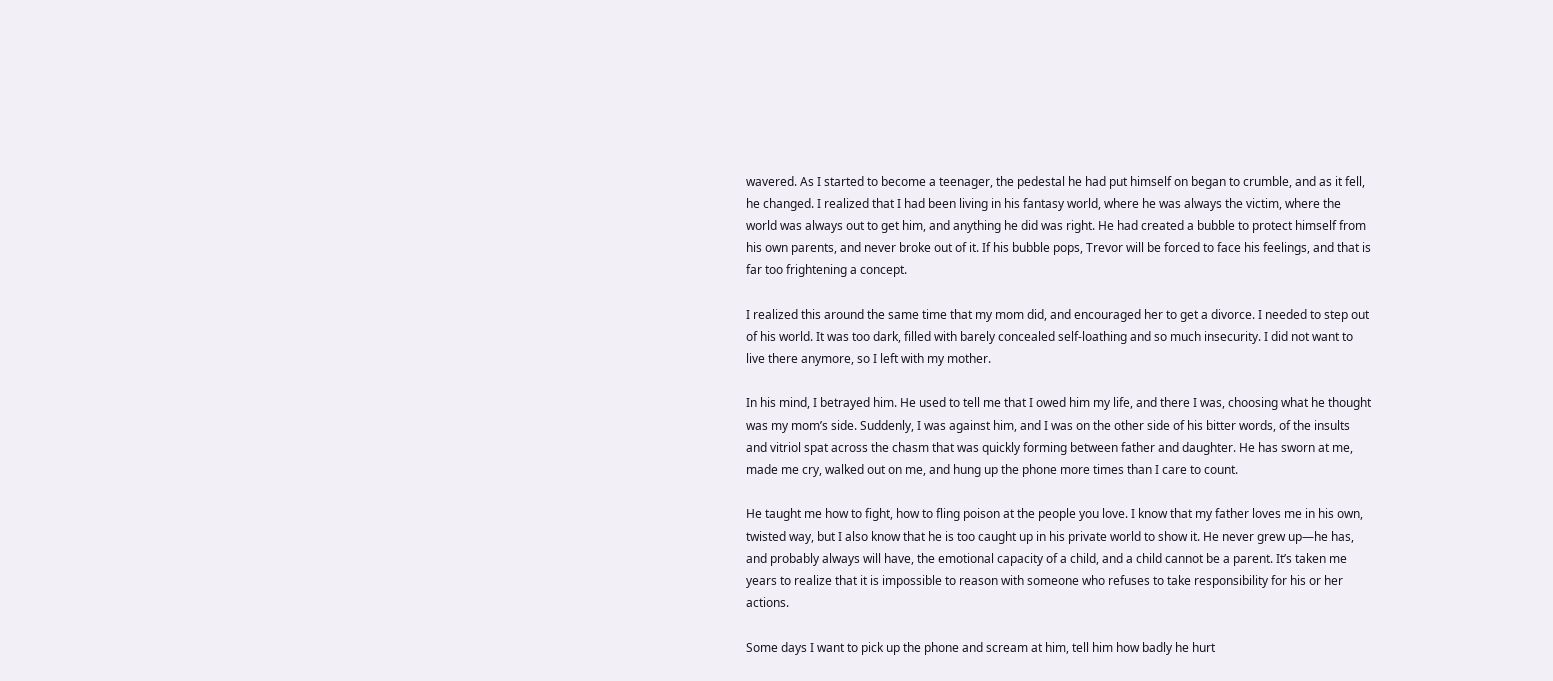wavered. As I started to become a teenager, the pedestal he had put himself on began to crumble, and as it fell, he changed. I realized that I had been living in his fantasy world, where he was always the victim, where the world was always out to get him, and anything he did was right. He had created a bubble to protect himself from his own parents, and never broke out of it. If his bubble pops, Trevor will be forced to face his feelings, and that is far too frightening a concept.

I realized this around the same time that my mom did, and encouraged her to get a divorce. I needed to step out of his world. It was too dark, filled with barely concealed self-loathing and so much insecurity. I did not want to live there anymore, so I left with my mother.

In his mind, I betrayed him. He used to tell me that I owed him my life, and there I was, choosing what he thought was my mom’s side. Suddenly, I was against him, and I was on the other side of his bitter words, of the insults and vitriol spat across the chasm that was quickly forming between father and daughter. He has sworn at me, made me cry, walked out on me, and hung up the phone more times than I care to count.

He taught me how to fight, how to fling poison at the people you love. I know that my father loves me in his own, twisted way, but I also know that he is too caught up in his private world to show it. He never grew up—he has, and probably always will have, the emotional capacity of a child, and a child cannot be a parent. It’s taken me years to realize that it is impossible to reason with someone who refuses to take responsibility for his or her actions.

Some days I want to pick up the phone and scream at him, tell him how badly he hurt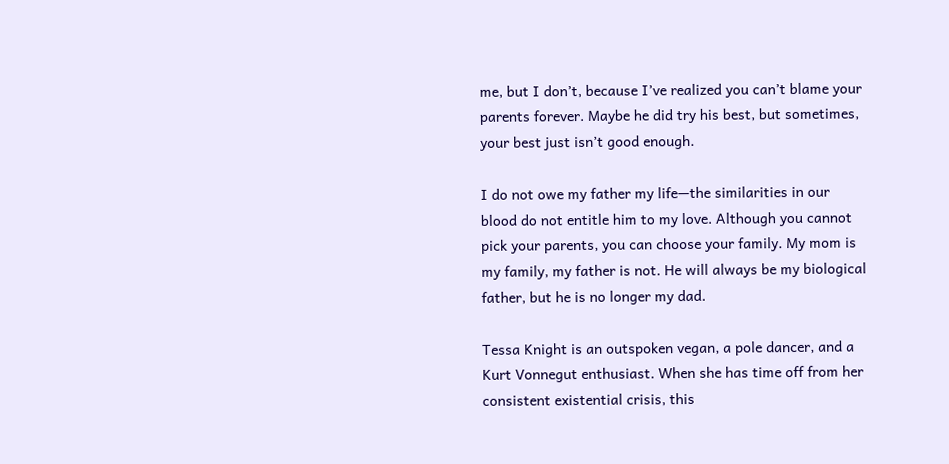me, but I don’t, because I’ve realized you can’t blame your parents forever. Maybe he did try his best, but sometimes, your best just isn’t good enough.

I do not owe my father my life—the similarities in our blood do not entitle him to my love. Although you cannot pick your parents, you can choose your family. My mom is my family, my father is not. He will always be my biological father, but he is no longer my dad.

Tessa Knight is an outspoken vegan, a pole dancer, and a Kurt Vonnegut enthusiast. When she has time off from her consistent existential crisis, this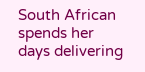South African spends her days delivering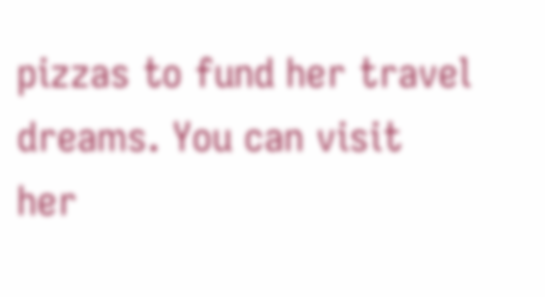pizzas to fund her travel dreams. You can visit her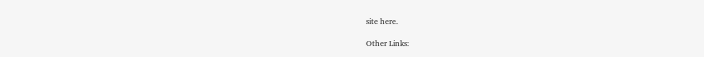site here.

Other Links: